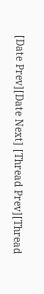[Date Prev][Date Next] [Thread Prev][Thread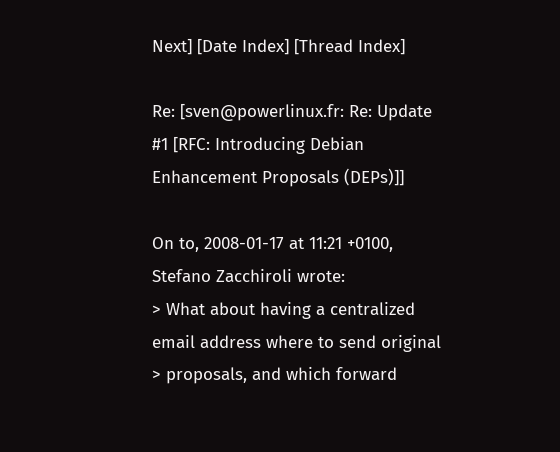Next] [Date Index] [Thread Index]

Re: [sven@powerlinux.fr: Re: Update #1 [RFC: Introducing Debian Enhancement Proposals (DEPs)]]

On to, 2008-01-17 at 11:21 +0100, Stefano Zacchiroli wrote:
> What about having a centralized email address where to send original
> proposals, and which forward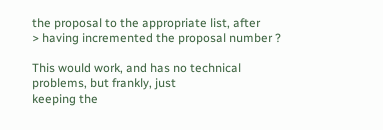the proposal to the appropriate list, after
> having incremented the proposal number ?

This would work, and has no technical problems, but frankly, just
keeping the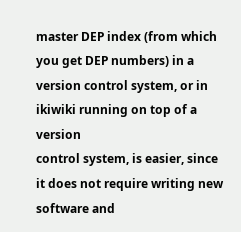master DEP index (from which you get DEP numbers) in a
version control system, or in ikiwiki running on top of a version
control system, is easier, since it does not require writing new
software and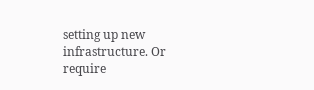setting up new infrastructure. Or require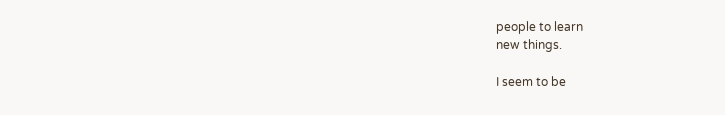people to learn
new things.

I seem to be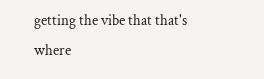getting the vibe that that's where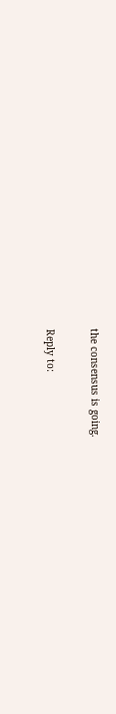the consensus is going.

Reply to: